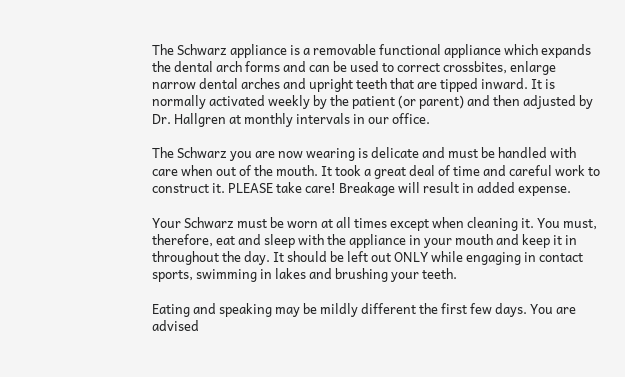The Schwarz appliance is a removable functional appliance which expands the dental arch forms and can be used to correct crossbites, enlarge narrow dental arches and upright teeth that are tipped inward. It is normally activated weekly by the patient (or parent) and then adjusted by Dr. Hallgren at monthly intervals in our office.

The Schwarz you are now wearing is delicate and must be handled with care when out of the mouth. It took a great deal of time and careful work to construct it. PLEASE take care! Breakage will result in added expense.

Your Schwarz must be worn at all times except when cleaning it. You must, therefore, eat and sleep with the appliance in your mouth and keep it in throughout the day. It should be left out ONLY while engaging in contact sports, swimming in lakes and brushing your teeth.

Eating and speaking may be mildly different the first few days. You are advised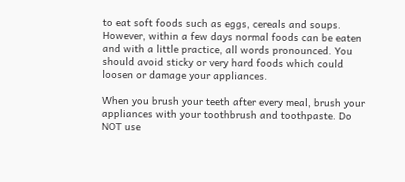to eat soft foods such as eggs, cereals and soups. However, within a few days normal foods can be eaten and with a little practice, all words pronounced. You should avoid sticky or very hard foods which could loosen or damage your appliances.

When you brush your teeth after every meal, brush your appliances with your toothbrush and toothpaste. Do NOT use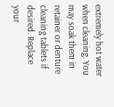extremely hot water when cleaning. You may soak them in retainer or denture cleaning tablets if desired. Replace your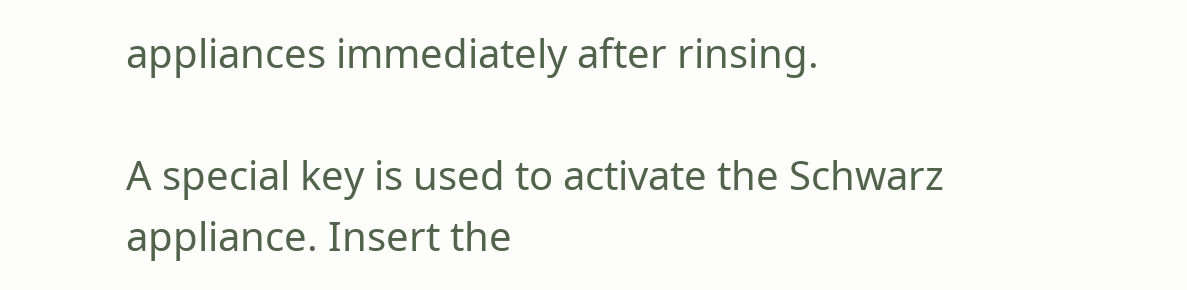appliances immediately after rinsing.

A special key is used to activate the Schwarz appliance. Insert the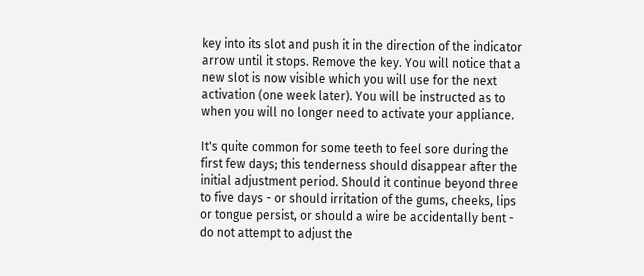key into its slot and push it in the direction of the indicator arrow until it stops. Remove the key. You will notice that a new slot is now visible which you will use for the next activation (one week later). You will be instructed as to when you will no longer need to activate your appliance.

It's quite common for some teeth to feel sore during the first few days; this tenderness should disappear after the initial adjustment period. Should it continue beyond three to five days - or should irritation of the gums, cheeks, lips or tongue persist, or should a wire be accidentally bent - do not attempt to adjust the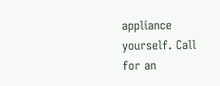appliance yourself. Call for an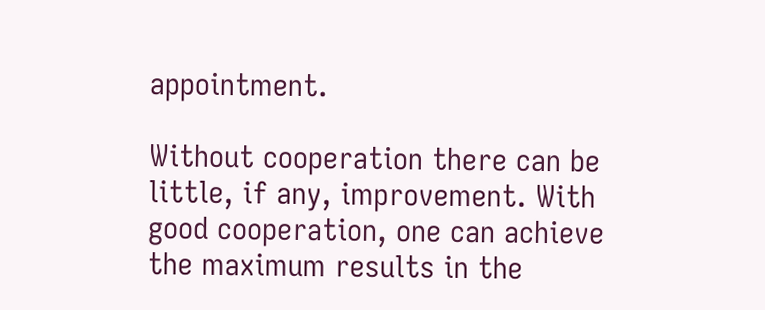appointment.

Without cooperation there can be little, if any, improvement. With good cooperation, one can achieve the maximum results in the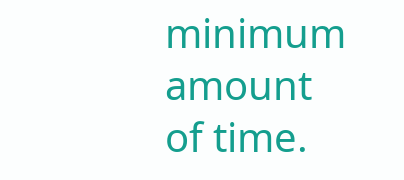minimum amount of time.